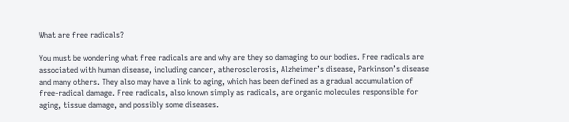What are free radicals?

You must be wondering what free radicals are and why are they so damaging to our bodies. Free radicals are associated with human disease, including cancer, atherosclerosis, Alzheimer’s disease, Parkinson’s disease and many others. They also may have a link to aging, which has been defined as a gradual accumulation of free-radical damage. Free radicals, also known simply as radicals, are organic molecules responsible for aging, tissue damage, and possibly some diseases.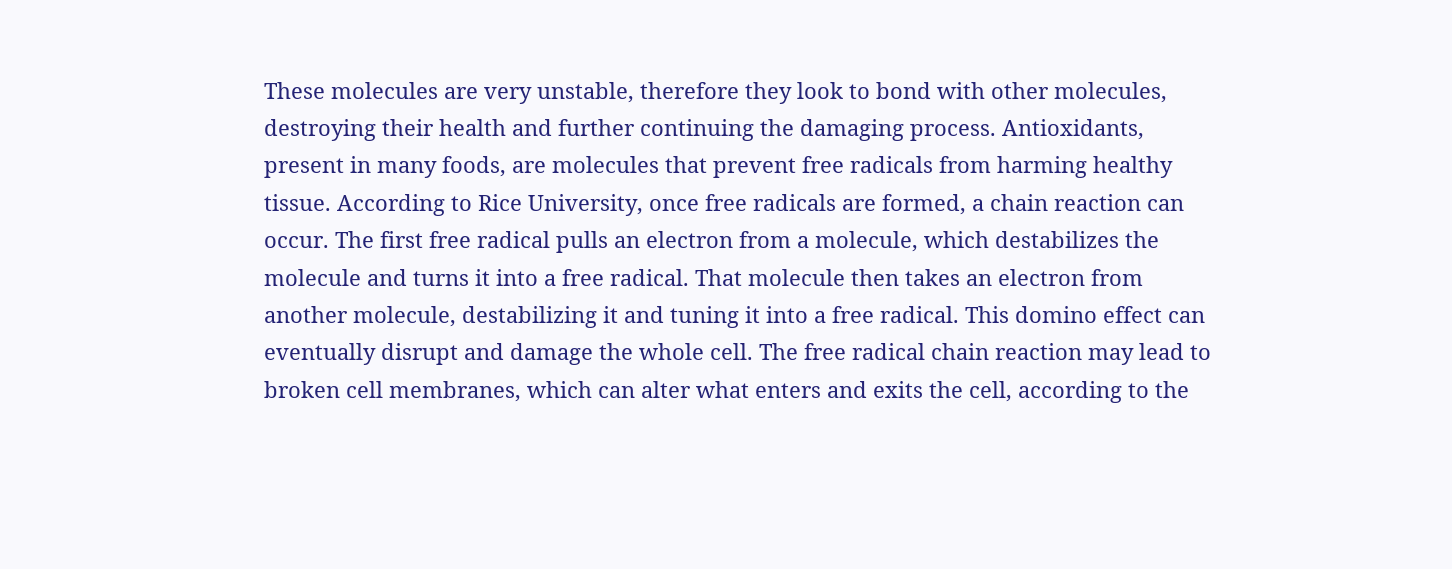These molecules are very unstable, therefore they look to bond with other molecules, destroying their health and further continuing the damaging process. Antioxidants, present in many foods, are molecules that prevent free radicals from harming healthy tissue. According to Rice University, once free radicals are formed, a chain reaction can occur. The first free radical pulls an electron from a molecule, which destabilizes the molecule and turns it into a free radical. That molecule then takes an electron from another molecule, destabilizing it and tuning it into a free radical. This domino effect can eventually disrupt and damage the whole cell. The free radical chain reaction may lead to broken cell membranes, which can alter what enters and exits the cell, according to the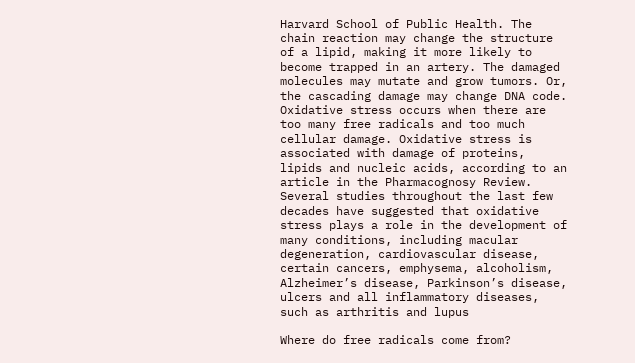Harvard School of Public Health. The chain reaction may change the structure of a lipid, making it more likely to become trapped in an artery. The damaged molecules may mutate and grow tumors. Or, the cascading damage may change DNA code. Oxidative stress occurs when there are too many free radicals and too much cellular damage. Oxidative stress is associated with damage of proteins, lipids and nucleic acids, according to an article in the Pharmacognosy Review. Several studies throughout the last few decades have suggested that oxidative stress plays a role in the development of many conditions, including macular degeneration, cardiovascular disease, certain cancers, emphysema, alcoholism, Alzheimer’s disease, Parkinson’s disease, ulcers and all inflammatory diseases, such as arthritis and lupus

Where do free radicals come from?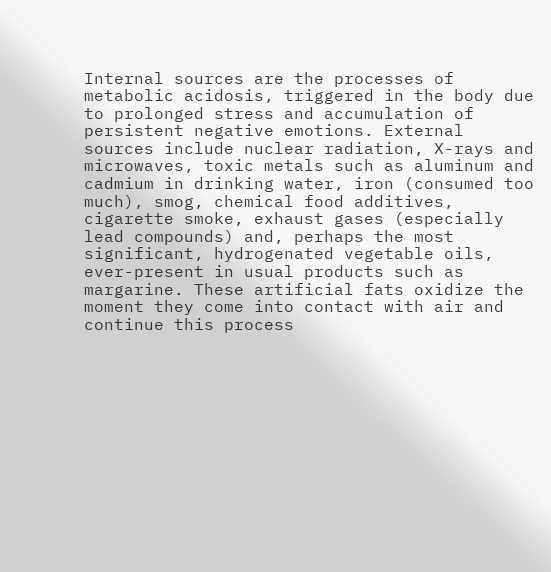Internal sources are the processes of metabolic acidosis, triggered in the body due to prolonged stress and accumulation of persistent negative emotions. External sources include nuclear radiation, X-rays and microwaves, toxic metals such as aluminum and cadmium in drinking water, iron (consumed too much), smog, chemical food additives, cigarette smoke, exhaust gases (especially lead compounds) and, perhaps the most significant, hydrogenated vegetable oils, ever-present in usual products such as margarine. These artificial fats oxidize the moment they come into contact with air and continue this process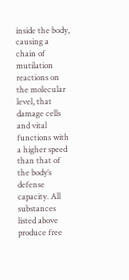inside the body, causing a chain of mutilation reactions on the molecular level, that damage cells and vital functions with a higher speed than that of the body’s defense capacity. All substances listed above produce free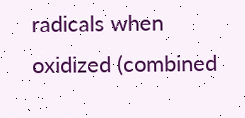radicals when oxidized (combined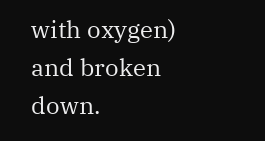with oxygen) and broken down.